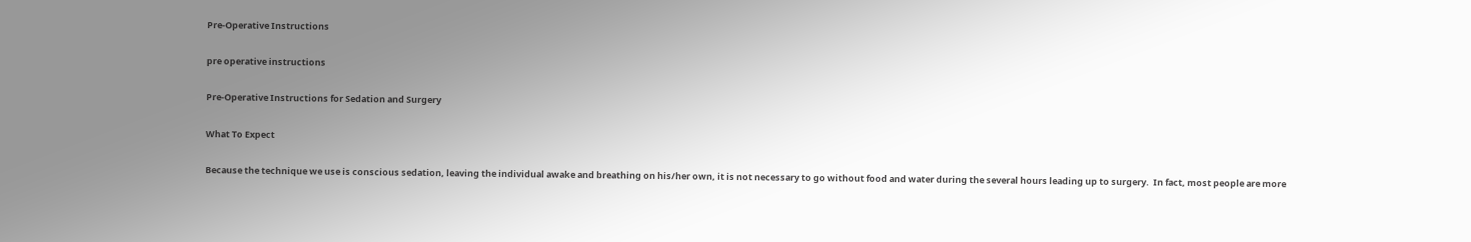Pre-Operative Instructions

pre operative instructions

Pre-Operative Instructions for Sedation and Surgery

What To Expect

Because the technique we use is conscious sedation, leaving the individual awake and breathing on his/her own, it is not necessary to go without food and water during the several hours leading up to surgery.  In fact, most people are more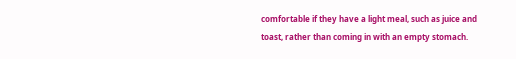comfortable if they have a light meal, such as juice and toast, rather than coming in with an empty stomach.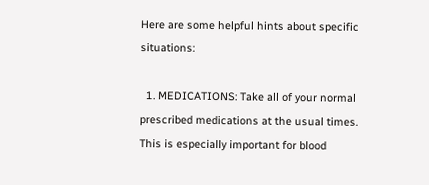Here are some helpful hints about specific situations:

  1. MEDICATIONS: Take all of your normal prescribed medications at the usual times.  This is especially important for blood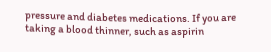pressure and diabetes medications. If you are taking a blood thinner, such as aspirin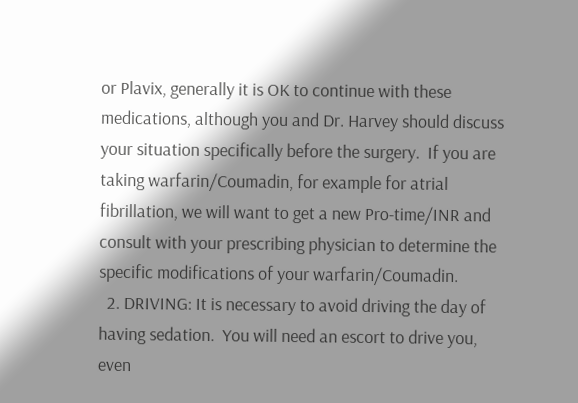or Plavix, generally it is OK to continue with these medications, although you and Dr. Harvey should discuss your situation specifically before the surgery.  If you are taking warfarin/Coumadin, for example for atrial fibrillation, we will want to get a new Pro-time/INR and consult with your prescribing physician to determine the specific modifications of your warfarin/Coumadin.
  2. DRIVING: It is necessary to avoid driving the day of having sedation.  You will need an escort to drive you, even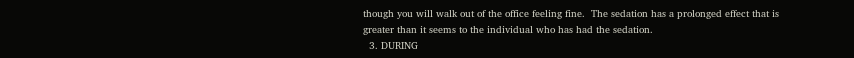though you will walk out of the office feeling fine.  The sedation has a prolonged effect that is greater than it seems to the individual who has had the sedation.
  3. DURING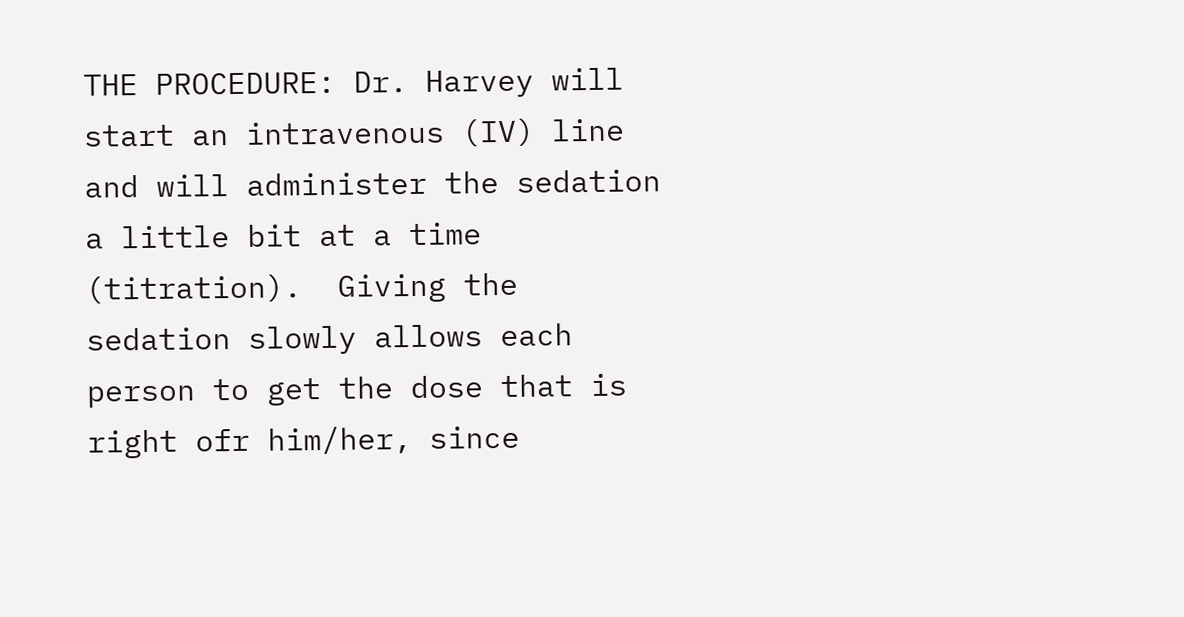THE PROCEDURE: Dr. Harvey will start an intravenous (IV) line and will administer the sedation a little bit at a time (titration).  Giving the sedation slowly allows each person to get the dose that is right ofr him/her, since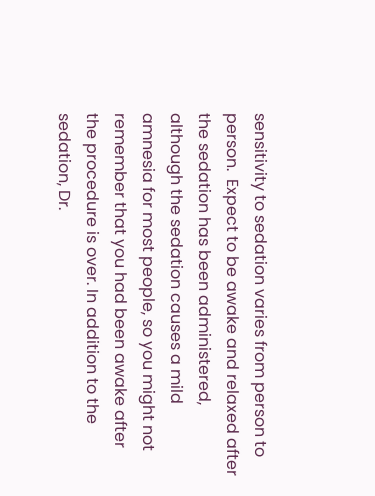sensitivity to sedation varies from person to person.  Expect to be awake and relaxed after the sedation has been administered, although the sedation causes a mild amnesia for most people, so you might not remember that you had been awake after the procedure is over. In addition to the sedation, Dr.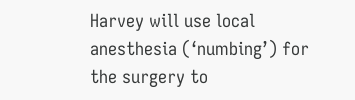Harvey will use local anesthesia (‘numbing’) for the surgery to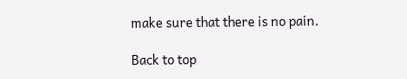make sure that there is no pain.

Back to top